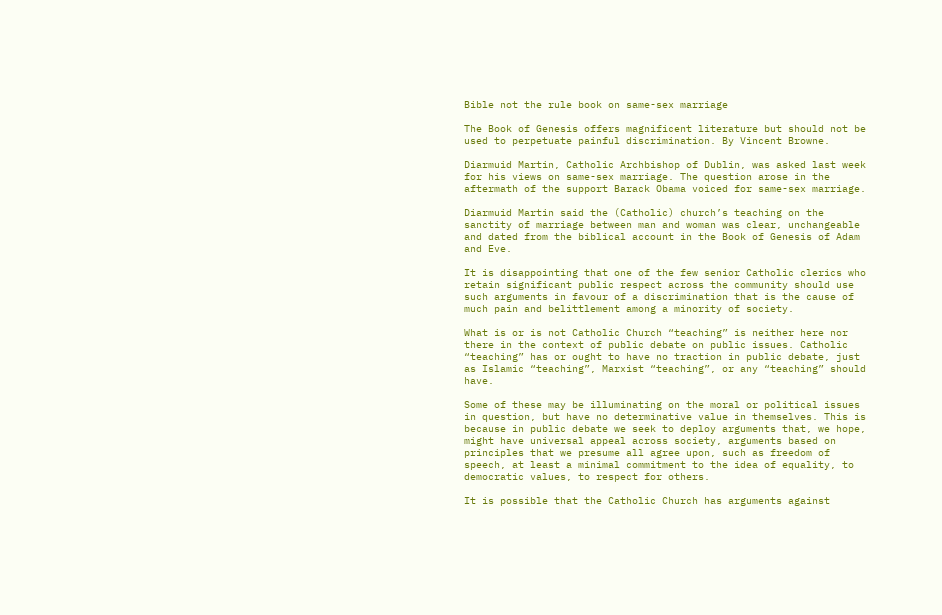Bible not the rule book on same-sex marriage

The Book of Genesis offers magnificent literature but should not be used to perpetuate painful discrimination. By Vincent Browne.

Diarmuid Martin, Catholic Archbishop of Dublin, was asked last week for his views on same-sex marriage. The question arose in the aftermath of the support Barack Obama voiced for same-sex marriage.

Diarmuid Martin said the (Catholic) church’s teaching on the sanctity of marriage between man and woman was clear, unchangeable and dated from the biblical account in the Book of Genesis of Adam and Eve.

It is disappointing that one of the few senior Catholic clerics who retain significant public respect across the community should use such arguments in favour of a discrimination that is the cause of much pain and belittlement among a minority of society.

What is or is not Catholic Church “teaching” is neither here nor there in the context of public debate on public issues. Catholic “teaching” has or ought to have no traction in public debate, just as Islamic “teaching”, Marxist “teaching”, or any “teaching” should have.

Some of these may be illuminating on the moral or political issues in question, but have no determinative value in themselves. This is because in public debate we seek to deploy arguments that, we hope, might have universal appeal across society, arguments based on principles that we presume all agree upon, such as freedom of speech, at least a minimal commitment to the idea of equality, to democratic values, to respect for others.

It is possible that the Catholic Church has arguments against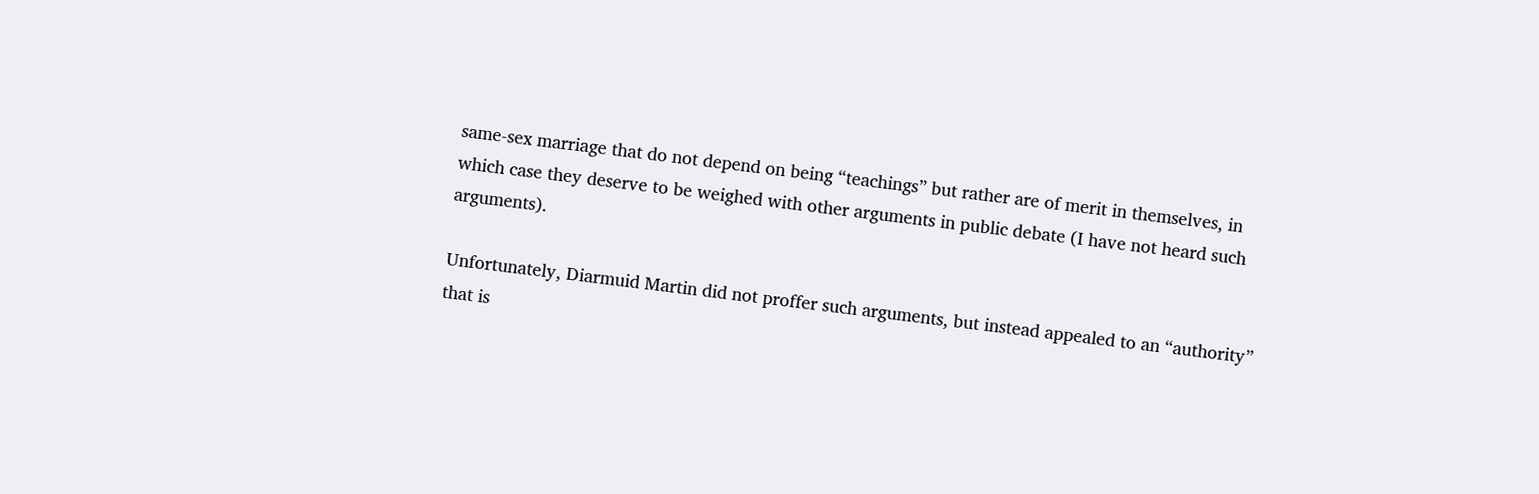same-sex marriage that do not depend on being “teachings” but rather are of merit in themselves, in which case they deserve to be weighed with other arguments in public debate (I have not heard such arguments).

Unfortunately, Diarmuid Martin did not proffer such arguments, but instead appealed to an “authority” that is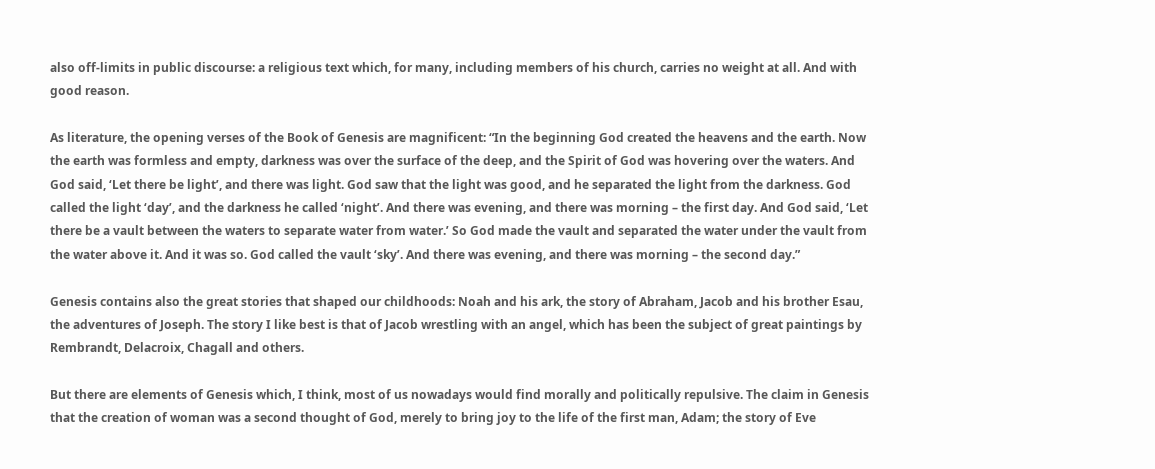also off-limits in public discourse: a religious text which, for many, including members of his church, carries no weight at all. And with good reason.

As literature, the opening verses of the Book of Genesis are magnificent: “In the beginning God created the heavens and the earth. Now the earth was formless and empty, darkness was over the surface of the deep, and the Spirit of God was hovering over the waters. And God said, ‘Let there be light’, and there was light. God saw that the light was good, and he separated the light from the darkness. God called the light ‘day’, and the darkness he called ‘night’. And there was evening, and there was morning – the first day. And God said, ‘Let there be a vault between the waters to separate water from water.’ So God made the vault and separated the water under the vault from the water above it. And it was so. God called the vault ‘sky’. And there was evening, and there was morning – the second day.”

Genesis contains also the great stories that shaped our childhoods: Noah and his ark, the story of Abraham, Jacob and his brother Esau, the adventures of Joseph. The story I like best is that of Jacob wrestling with an angel, which has been the subject of great paintings by Rembrandt, Delacroix, Chagall and others.

But there are elements of Genesis which, I think, most of us nowadays would find morally and politically repulsive. The claim in Genesis that the creation of woman was a second thought of God, merely to bring joy to the life of the first man, Adam; the story of Eve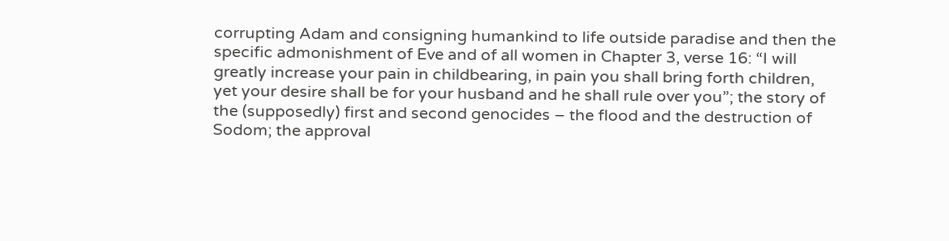corrupting Adam and consigning humankind to life outside paradise and then the specific admonishment of Eve and of all women in Chapter 3, verse 16: “I will greatly increase your pain in childbearing, in pain you shall bring forth children, yet your desire shall be for your husband and he shall rule over you”; the story of the (supposedly) first and second genocides – the flood and the destruction of Sodom; the approval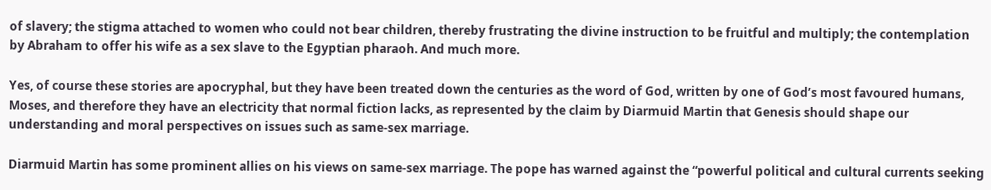of slavery; the stigma attached to women who could not bear children, thereby frustrating the divine instruction to be fruitful and multiply; the contemplation by Abraham to offer his wife as a sex slave to the Egyptian pharaoh. And much more.

Yes, of course these stories are apocryphal, but they have been treated down the centuries as the word of God, written by one of God’s most favoured humans, Moses, and therefore they have an electricity that normal fiction lacks, as represented by the claim by Diarmuid Martin that Genesis should shape our understanding and moral perspectives on issues such as same-sex marriage.

Diarmuid Martin has some prominent allies on his views on same-sex marriage. The pope has warned against the “powerful political and cultural currents seeking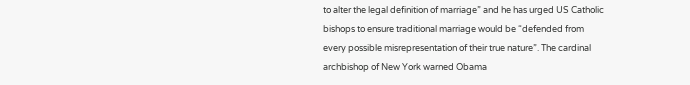to alter the legal definition of marriage” and he has urged US Catholic bishops to ensure traditional marriage would be “defended from every possible misrepresentation of their true nature”. The cardinal archbishop of New York warned Obama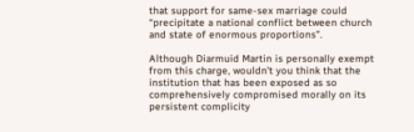that support for same-sex marriage could “precipitate a national conflict between church and state of enormous proportions”.

Although Diarmuid Martin is personally exempt from this charge, wouldn’t you think that the institution that has been exposed as so comprehensively compromised morally on its persistent complicity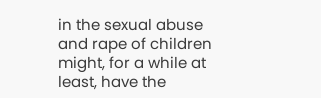in the sexual abuse and rape of children might, for a while at least, have the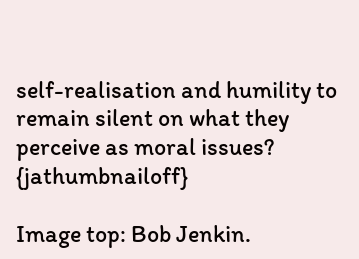self-realisation and humility to remain silent on what they perceive as moral issues? {jathumbnailoff}

Image top: Bob Jenkin.